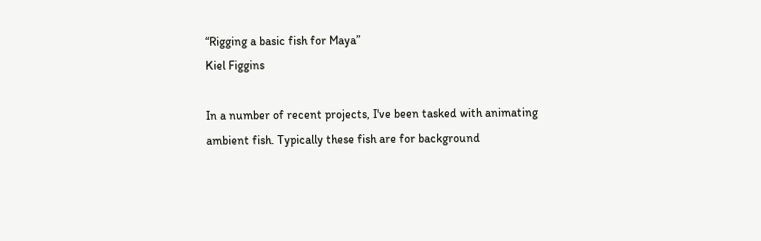“Rigging a basic fish for Maya”
Kiel Figgins

In a number of recent projects, I've been tasked with animating ambient fish. Typically these fish are for background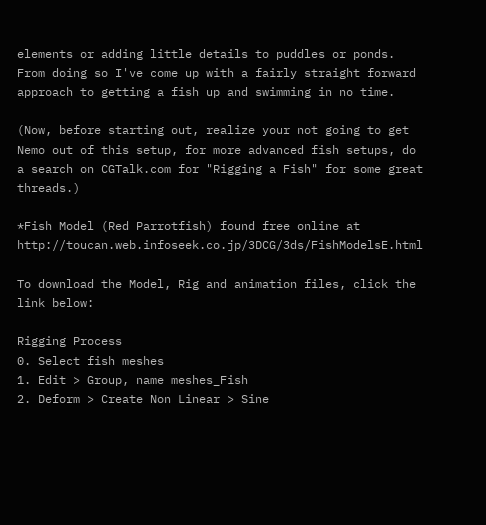elements or adding little details to puddles or ponds. From doing so I've come up with a fairly straight forward approach to getting a fish up and swimming in no time.

(Now, before starting out, realize your not going to get Nemo out of this setup, for more advanced fish setups, do a search on CGTalk.com for "Rigging a Fish" for some great threads.)

*Fish Model (Red Parrotfish) found free online at http://toucan.web.infoseek.co.jp/3DCG/3ds/FishModelsE.html

To download the Model, Rig and animation files, click the link below:

Rigging Process
0. Select fish meshes
1. Edit > Group, name meshes_Fish
2. Deform > Create Non Linear > Sine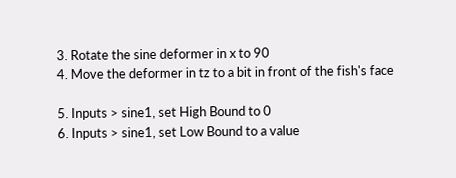3. Rotate the sine deformer in x to 90
4. Move the deformer in tz to a bit in front of the fish's face

5. Inputs > sine1, set High Bound to 0
6. Inputs > sine1, set Low Bound to a value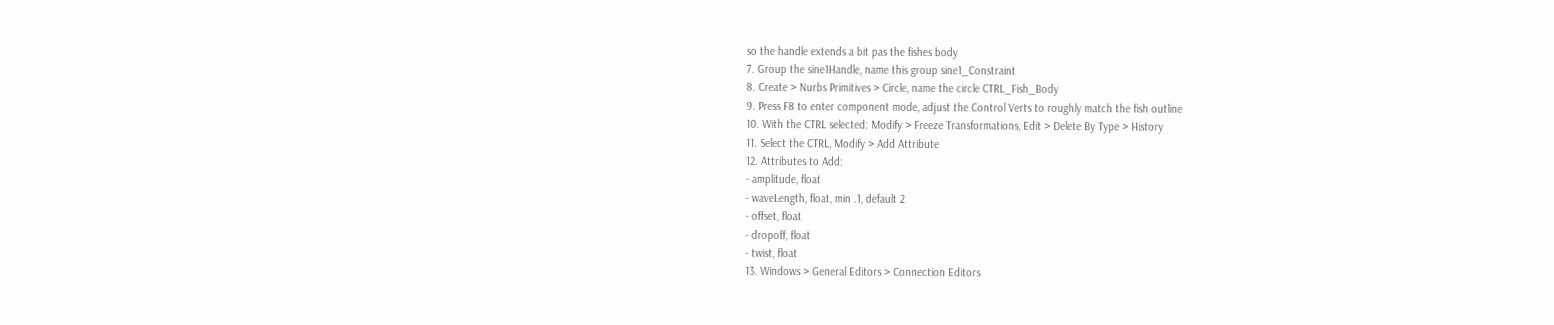so the handle extends a bit pas the fishes body
7. Group the sine1Handle, name this group sine1_Constraint
8. Create > Nurbs Primitives > Circle, name the circle CTRL_Fish_Body
9. Press F8 to enter component mode, adjust the Control Verts to roughly match the fish outline
10. With the CTRL selected: Modify > Freeze Transformations, Edit > Delete By Type > History
11. Select the CTRL, Modify > Add Attribute
12. Attributes to Add:
- amplitude, float
- waveLength, float, min .1, default 2
- offset, float
- dropoff, float
- twist, float
13. Windows > General Editors > Connection Editors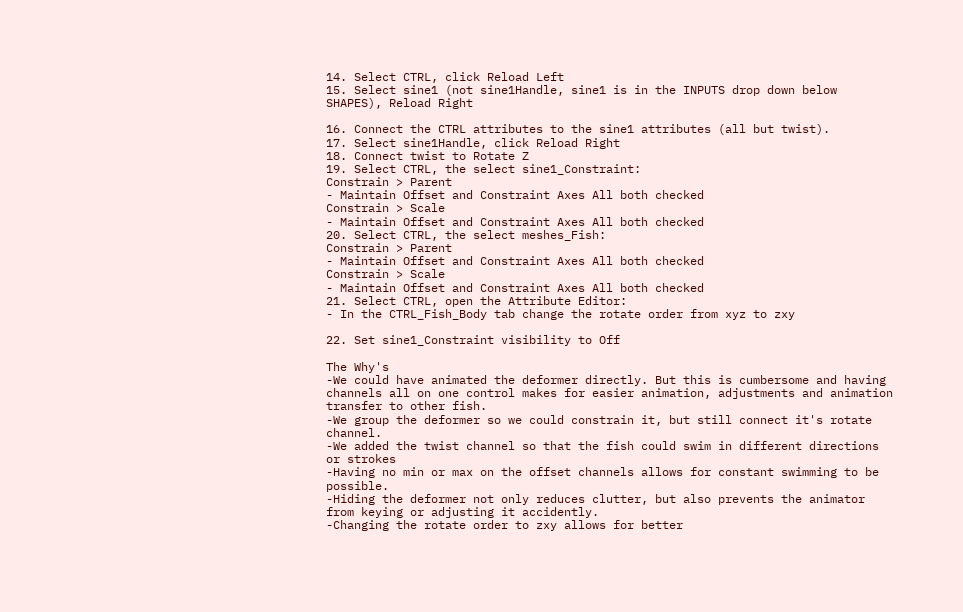14. Select CTRL, click Reload Left
15. Select sine1 (not sine1Handle, sine1 is in the INPUTS drop down below SHAPES), Reload Right

16. Connect the CTRL attributes to the sine1 attributes (all but twist).
17. Select sine1Handle, click Reload Right
18. Connect twist to Rotate Z
19. Select CTRL, the select sine1_Constraint:
Constrain > Parent
- Maintain Offset and Constraint Axes All both checked
Constrain > Scale
- Maintain Offset and Constraint Axes All both checked
20. Select CTRL, the select meshes_Fish:
Constrain > Parent
- Maintain Offset and Constraint Axes All both checked
Constrain > Scale
- Maintain Offset and Constraint Axes All both checked
21. Select CTRL, open the Attribute Editor:
- In the CTRL_Fish_Body tab change the rotate order from xyz to zxy

22. Set sine1_Constraint visibility to Off

The Why's
-We could have animated the deformer directly. But this is cumbersome and having channels all on one control makes for easier animation, adjustments and animation transfer to other fish.
-We group the deformer so we could constrain it, but still connect it's rotate channel.
-We added the twist channel so that the fish could swim in different directions or strokes
-Having no min or max on the offset channels allows for constant swimming to be possible.
-Hiding the deformer not only reduces clutter, but also prevents the animator from keying or adjusting it accidently.
-Changing the rotate order to zxy allows for better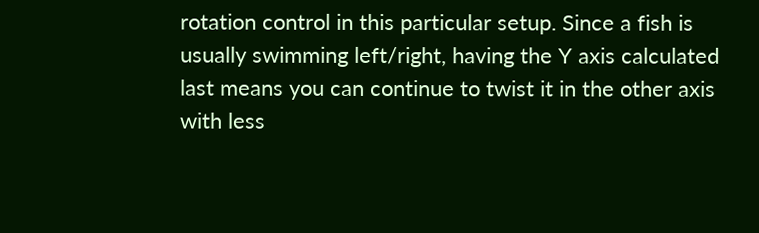rotation control in this particular setup. Since a fish is usually swimming left/right, having the Y axis calculated last means you can continue to twist it in the other axis with less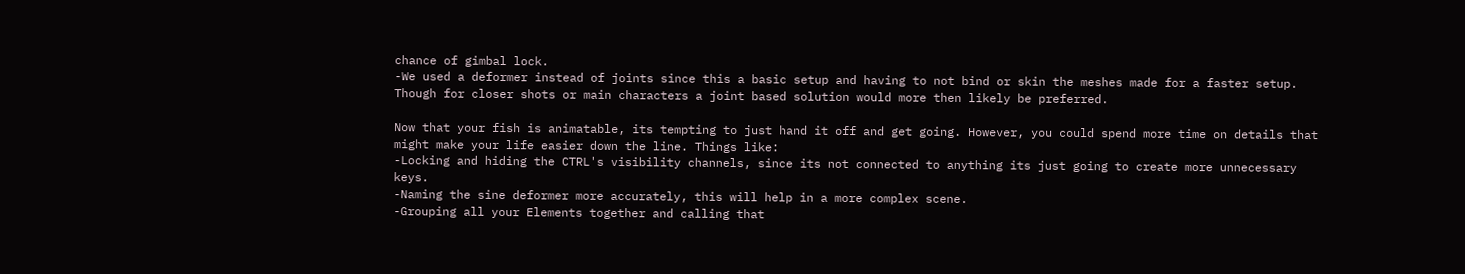chance of gimbal lock.
-We used a deformer instead of joints since this a basic setup and having to not bind or skin the meshes made for a faster setup. Though for closer shots or main characters a joint based solution would more then likely be preferred.

Now that your fish is animatable, its tempting to just hand it off and get going. However, you could spend more time on details that might make your life easier down the line. Things like:
-Locking and hiding the CTRL's visibility channels, since its not connected to anything its just going to create more unnecessary keys.
-Naming the sine deformer more accurately, this will help in a more complex scene.
-Grouping all your Elements together and calling that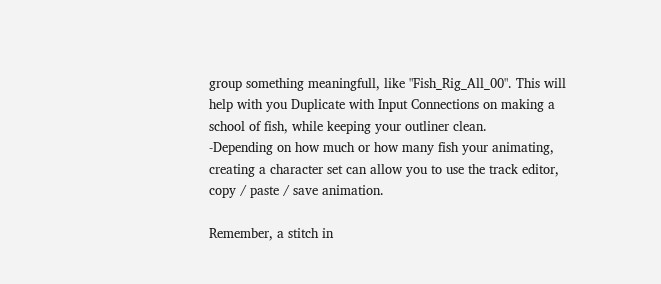group something meaningfull, like "Fish_Rig_All_00". This will help with you Duplicate with Input Connections on making a school of fish, while keeping your outliner clean.
-Depending on how much or how many fish your animating, creating a character set can allow you to use the track editor, copy / paste / save animation.

Remember, a stitch in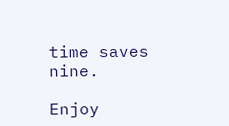time saves nine.

Enjoy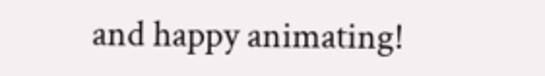and happy animating!